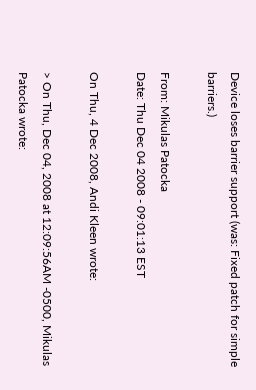Device loses barrier support (was: Fixed patch for simple barriers.)

From: Mikulas Patocka
Date: Thu Dec 04 2008 - 09:01:13 EST

On Thu, 4 Dec 2008, Andi Kleen wrote:

> On Thu, Dec 04, 2008 at 12:09:56AM -0500, Mikulas Patocka wrote: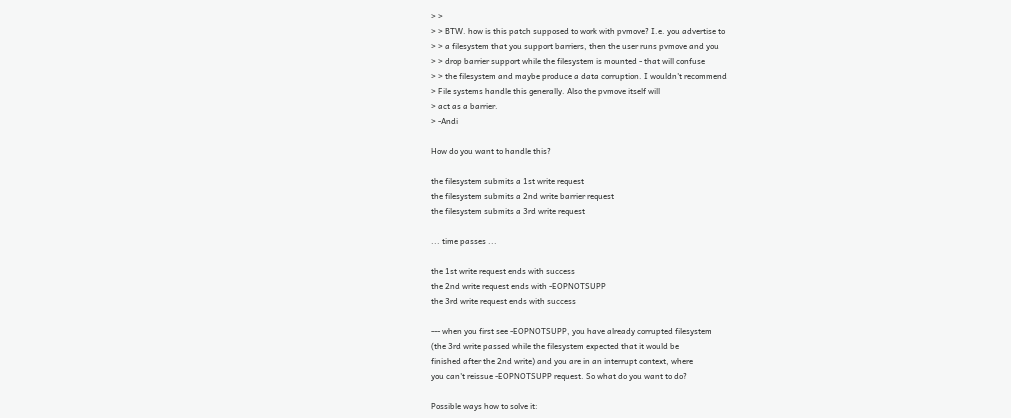> >
> > BTW. how is this patch supposed to work with pvmove? I.e. you advertise to
> > a filesystem that you support barriers, then the user runs pvmove and you
> > drop barrier support while the filesystem is mounted - that will confuse
> > the filesystem and maybe produce a data corruption. I wouldn't recommend
> File systems handle this generally. Also the pvmove itself will
> act as a barrier.
> -Andi

How do you want to handle this?

the filesystem submits a 1st write request
the filesystem submits a 2nd write barrier request
the filesystem submits a 3rd write request

... time passes ...

the 1st write request ends with success
the 2nd write request ends with -EOPNOTSUPP
the 3rd write request ends with success

--- when you first see -EOPNOTSUPP, you have already corrupted filesystem
(the 3rd write passed while the filesystem expected that it would be
finished after the 2nd write) and you are in an interrupt context, where
you can't reissue -EOPNOTSUPP request. So what do you want to do?

Possible ways how to solve it: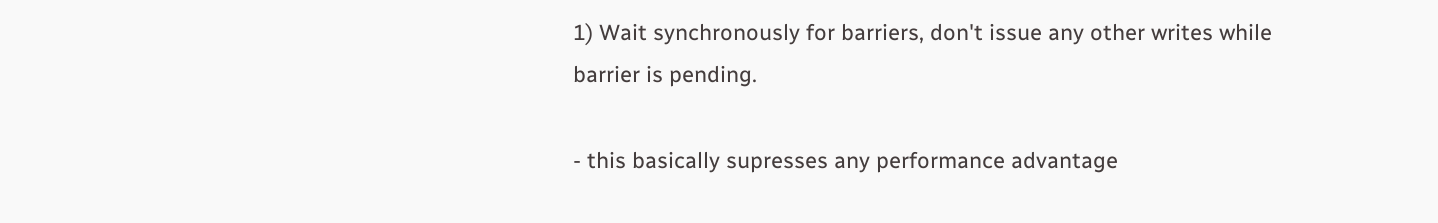1) Wait synchronously for barriers, don't issue any other writes while
barrier is pending.

- this basically supresses any performance advantage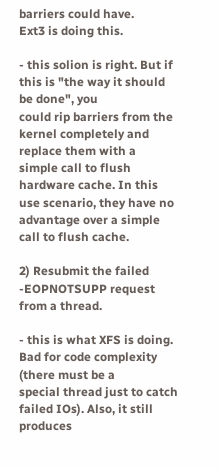barriers could have.
Ext3 is doing this.

- this solion is right. But if this is "the way it should be done", you
could rip barriers from the kernel completely and replace them with a
simple call to flush hardware cache. In this use scenario, they have no
advantage over a simple call to flush cache.

2) Resubmit the failed -EOPNOTSUPP request from a thread.

- this is what XFS is doing. Bad for code complexity (there must be a
special thread just to catch failed IOs). Also, it still produces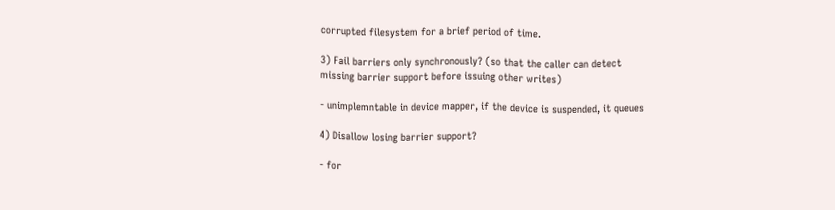corrupted filesystem for a brief period of time.

3) Fail barriers only synchronously? (so that the caller can detect
missing barrier support before issuing other writes)

- unimplemntable in device mapper, if the device is suspended, it queues

4) Disallow losing barrier support?

- for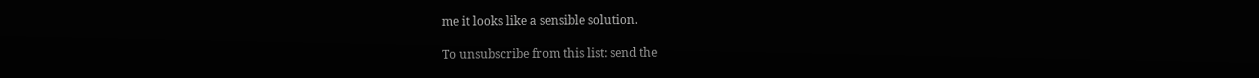me it looks like a sensible solution.

To unsubscribe from this list: send the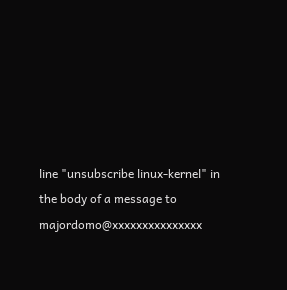line "unsubscribe linux-kernel" in
the body of a message to majordomo@xxxxxxxxxxxxxxx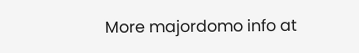More majordomo info at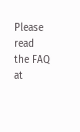Please read the FAQ at